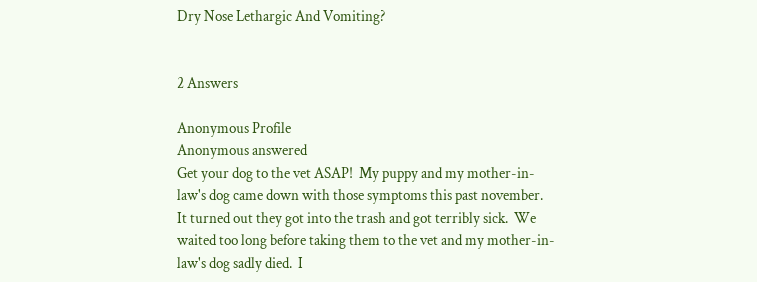Dry Nose Lethargic And Vomiting?


2 Answers

Anonymous Profile
Anonymous answered
Get your dog to the vet ASAP!  My puppy and my mother-in-law's dog came down with those symptoms this past november.  It turned out they got into the trash and got terribly sick.  We waited too long before taking them to the vet and my mother-in-law's dog sadly died.  I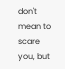don't mean to scare you, but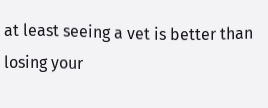at least seeing a vet is better than losing your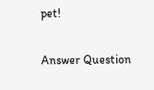pet!

Answer Question